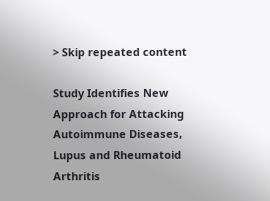> Skip repeated content

Study Identifies New Approach for Attacking Autoimmune Diseases, Lupus and Rheumatoid Arthritis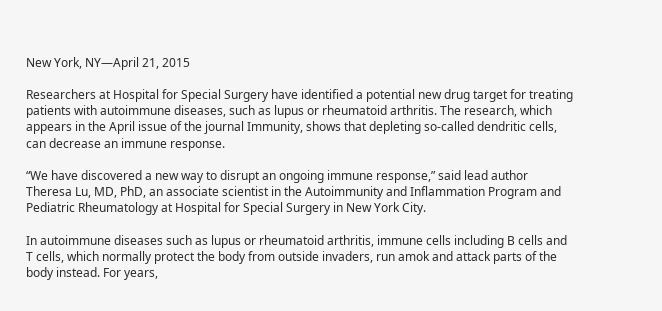New York, NY—April 21, 2015

Researchers at Hospital for Special Surgery have identified a potential new drug target for treating patients with autoimmune diseases, such as lupus or rheumatoid arthritis. The research, which appears in the April issue of the journal Immunity, shows that depleting so-called dendritic cells, can decrease an immune response.

“We have discovered a new way to disrupt an ongoing immune response,” said lead author Theresa Lu, MD, PhD, an associate scientist in the Autoimmunity and Inflammation Program and Pediatric Rheumatology at Hospital for Special Surgery in New York City.

In autoimmune diseases such as lupus or rheumatoid arthritis, immune cells including B cells and T cells, which normally protect the body from outside invaders, run amok and attack parts of the body instead. For years,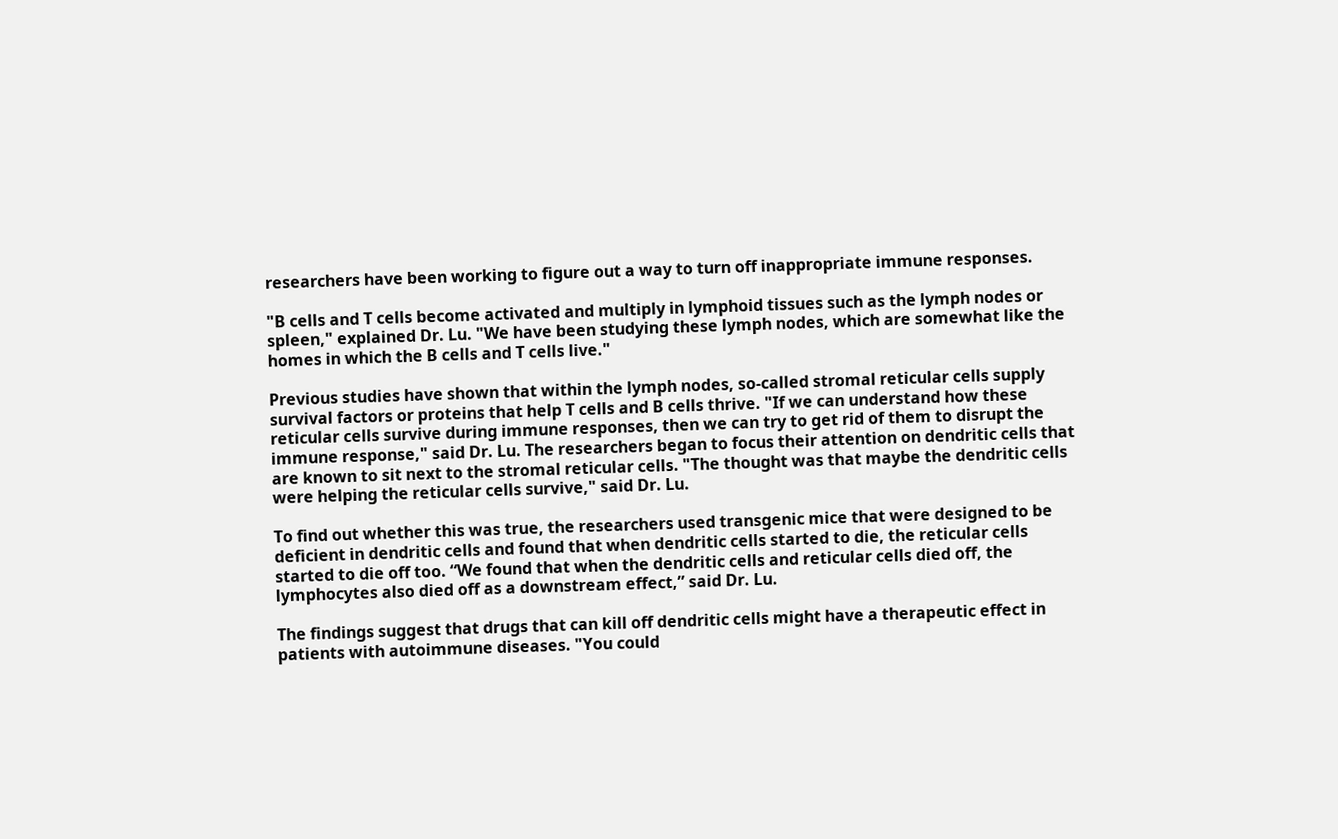researchers have been working to figure out a way to turn off inappropriate immune responses.

"B cells and T cells become activated and multiply in lymphoid tissues such as the lymph nodes or spleen," explained Dr. Lu. "We have been studying these lymph nodes, which are somewhat like the homes in which the B cells and T cells live."

Previous studies have shown that within the lymph nodes, so-called stromal reticular cells supply survival factors or proteins that help T cells and B cells thrive. "If we can understand how these reticular cells survive during immune responses, then we can try to get rid of them to disrupt the immune response," said Dr. Lu. The researchers began to focus their attention on dendritic cells that are known to sit next to the stromal reticular cells. "The thought was that maybe the dendritic cells were helping the reticular cells survive," said Dr. Lu.

To find out whether this was true, the researchers used transgenic mice that were designed to be deficient in dendritic cells and found that when dendritic cells started to die, the reticular cells started to die off too. “We found that when the dendritic cells and reticular cells died off, the lymphocytes also died off as a downstream effect,” said Dr. Lu.

The findings suggest that drugs that can kill off dendritic cells might have a therapeutic effect in patients with autoimmune diseases. "You could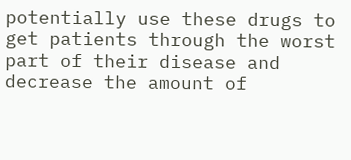potentially use these drugs to get patients through the worst part of their disease and decrease the amount of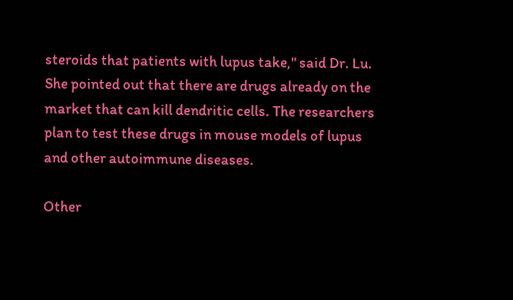steroids that patients with lupus take," said Dr. Lu. She pointed out that there are drugs already on the market that can kill dendritic cells. The researchers plan to test these drugs in mouse models of lupus and other autoimmune diseases.

Other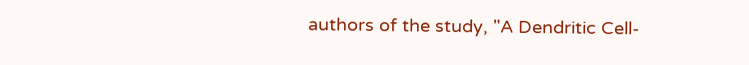authors of the study, "A Dendritic Cell-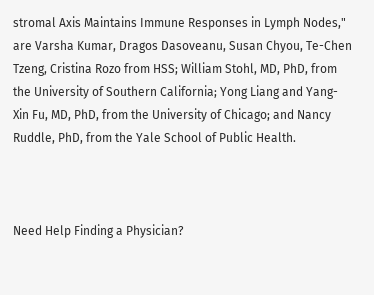stromal Axis Maintains Immune Responses in Lymph Nodes," are Varsha Kumar, Dragos Dasoveanu, Susan Chyou, Te-Chen Tzeng, Cristina Rozo from HSS; William Stohl, MD, PhD, from the University of Southern California; Yong Liang and Yang-Xin Fu, MD, PhD, from the University of Chicago; and Nancy Ruddle, PhD, from the Yale School of Public Health.



Need Help Finding a Physician?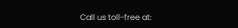Call us toll-free at: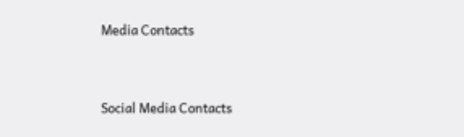Media Contacts


Social Media Contacts